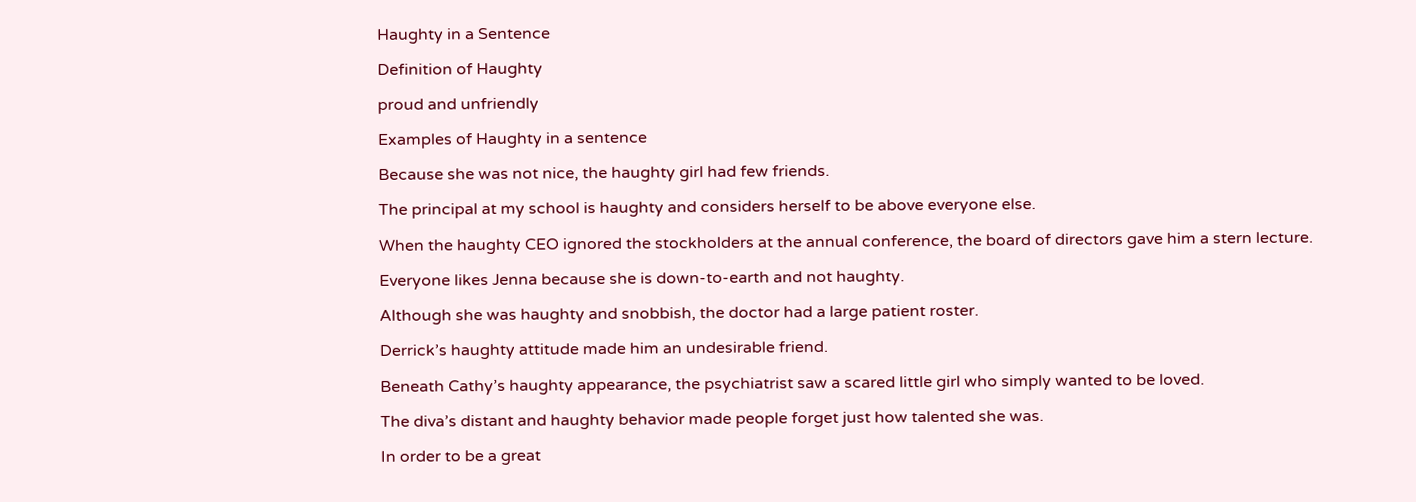Haughty in a Sentence

Definition of Haughty

proud and unfriendly

Examples of Haughty in a sentence

Because she was not nice, the haughty girl had few friends.

The principal at my school is haughty and considers herself to be above everyone else.

When the haughty CEO ignored the stockholders at the annual conference, the board of directors gave him a stern lecture.

Everyone likes Jenna because she is down-to-earth and not haughty.

Although she was haughty and snobbish, the doctor had a large patient roster.

Derrick’s haughty attitude made him an undesirable friend.

Beneath Cathy’s haughty appearance, the psychiatrist saw a scared little girl who simply wanted to be loved.

The diva’s distant and haughty behavior made people forget just how talented she was.

In order to be a great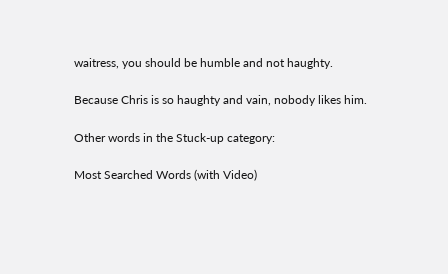waitress, you should be humble and not haughty.

Because Chris is so haughty and vain, nobody likes him.

Other words in the Stuck-up category:

Most Searched Words (with Video)